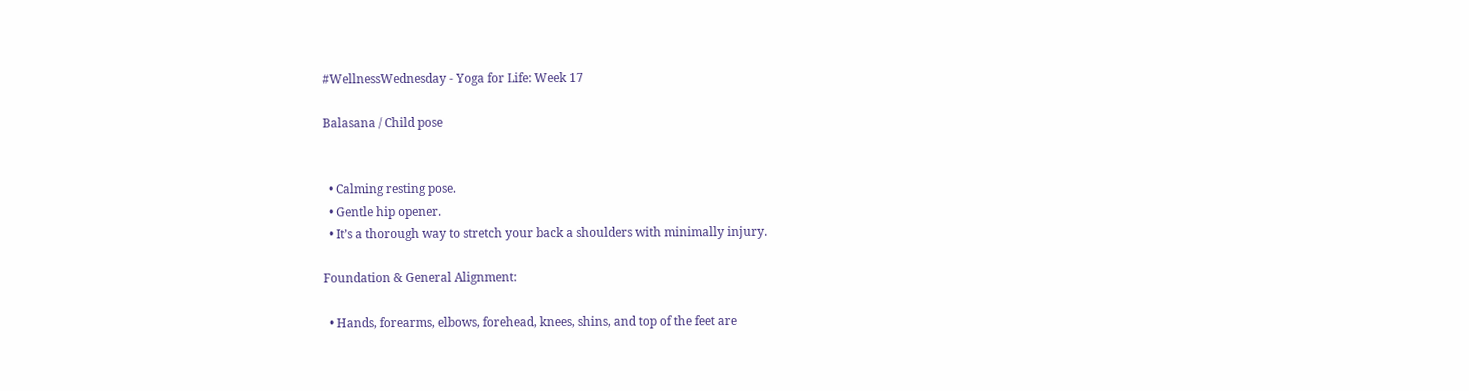#WellnessWednesday - Yoga for Life: Week 17

Balasana / Child pose


  • Calming resting pose.
  • Gentle hip opener.
  • It’s a thorough way to stretch your back a shoulders with minimally injury.

Foundation & General Alignment:

  • Hands, forearms, elbows, forehead, knees, shins, and top of the feet are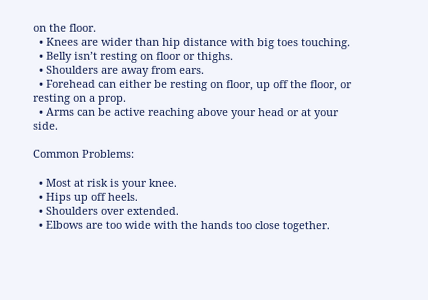on the floor.
  • Knees are wider than hip distance with big toes touching.
  • Belly isn’t resting on floor or thighs.
  • Shoulders are away from ears.
  • Forehead can either be resting on floor, up off the floor, or resting on a prop.
  • Arms can be active reaching above your head or at your side.

Common Problems:

  • Most at risk is your knee.
  • Hips up off heels.
  • Shoulders over extended.
  • Elbows are too wide with the hands too close together.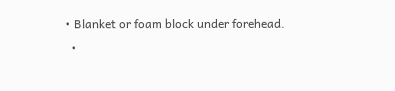• Blanket or foam block under forehead.
  •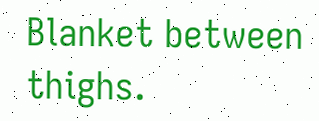Blanket between thighs.